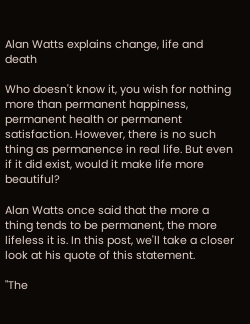Alan Watts explains change, life and death

Who doesn't know it, you wish for nothing more than permanent happiness, permanent health or permanent satisfaction. However, there is no such thing as permanence in real life. But even if it did exist, would it make life more beautiful?

Alan Watts once said that the more a thing tends to be permanent, the more lifeless it is. In this post, we'll take a closer look at his quote of this statement.

"The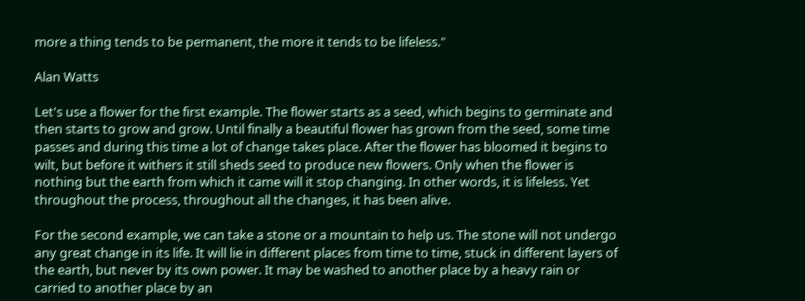more a thing tends to be permanent, the more it tends to be lifeless."

Alan Watts

Let's use a flower for the first example. The flower starts as a seed, which begins to germinate and then starts to grow and grow. Until finally a beautiful flower has grown from the seed, some time passes and during this time a lot of change takes place. After the flower has bloomed it begins to wilt, but before it withers it still sheds seed to produce new flowers. Only when the flower is nothing but the earth from which it came will it stop changing. In other words, it is lifeless. Yet throughout the process, throughout all the changes, it has been alive.

For the second example, we can take a stone or a mountain to help us. The stone will not undergo any great change in its life. It will lie in different places from time to time, stuck in different layers of the earth, but never by its own power. It may be washed to another place by a heavy rain or carried to another place by an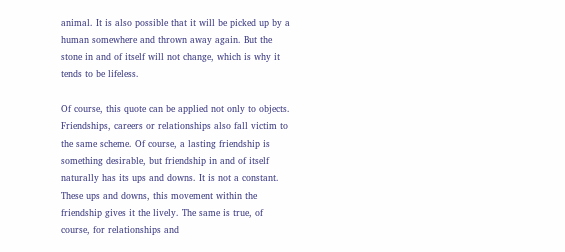animal. It is also possible that it will be picked up by a human somewhere and thrown away again. But the stone in and of itself will not change, which is why it tends to be lifeless.

Of course, this quote can be applied not only to objects. Friendships, careers or relationships also fall victim to the same scheme. Of course, a lasting friendship is something desirable, but friendship in and of itself naturally has its ups and downs. It is not a constant. These ups and downs, this movement within the friendship gives it the lively. The same is true, of course, for relationships and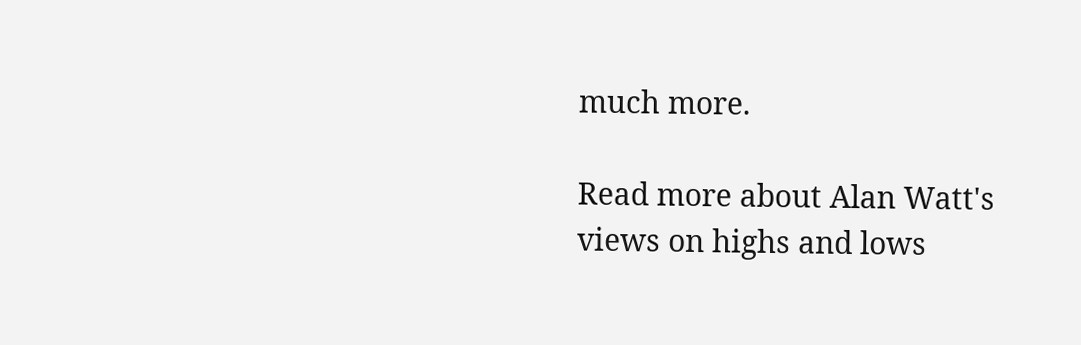much more.

Read more about Alan Watt's views on highs and lows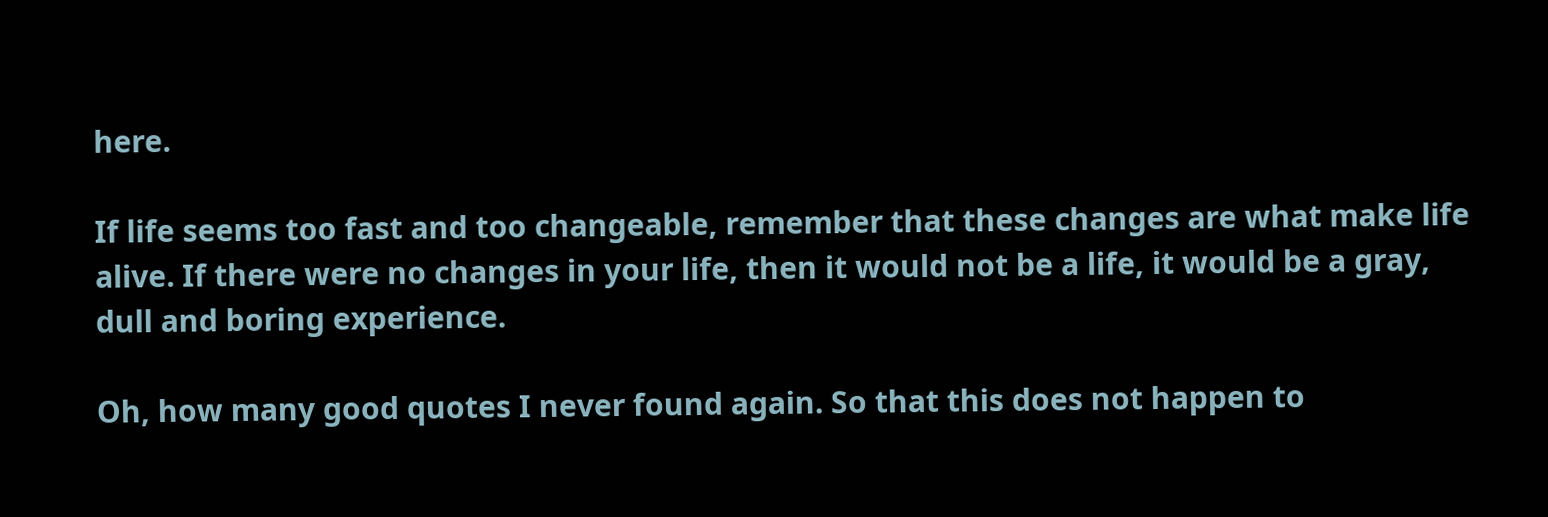here.

If life seems too fast and too changeable, remember that these changes are what make life alive. If there were no changes in your life, then it would not be a life, it would be a gray, dull and boring experience.

Oh, how many good quotes I never found again. So that this does not happen to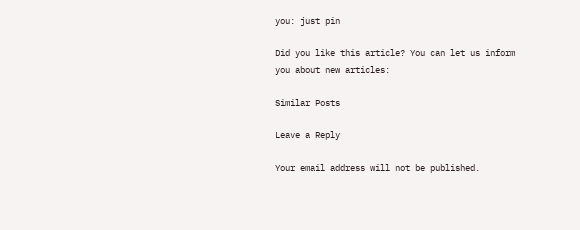you: just pin

Did you like this article? You can let us inform you about new articles:

Similar Posts

Leave a Reply

Your email address will not be published.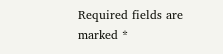Required fields are marked *